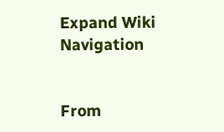Expand Wiki Navigation


From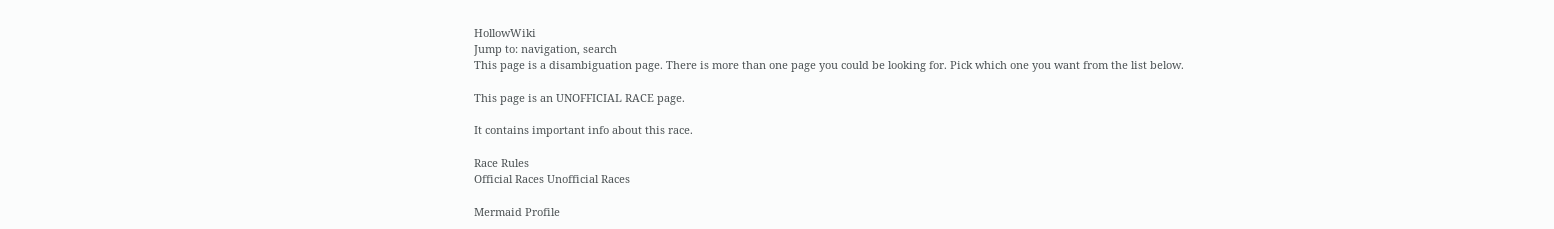HollowWiki
Jump to: navigation, search
This page is a disambiguation page. There is more than one page you could be looking for. Pick which one you want from the list below.

This page is an UNOFFICIAL RACE page.

It contains important info about this race.

Race Rules
Official Races Unofficial Races

Mermaid Profile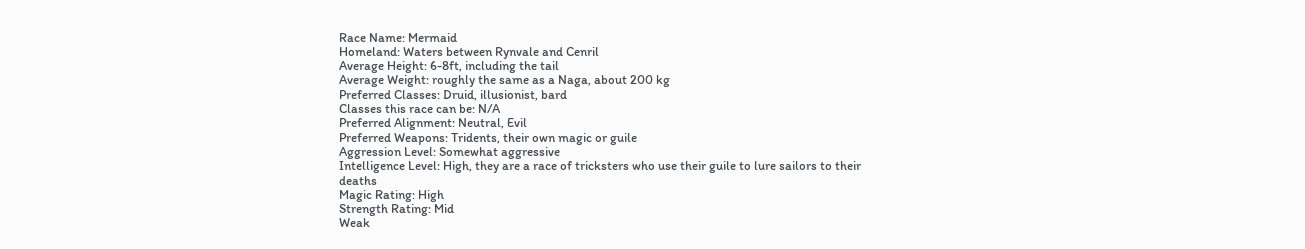Race Name: Mermaid
Homeland: Waters between Rynvale and Cenril
Average Height: 6-8ft, including the tail
Average Weight: roughly the same as a Naga, about 200 kg
Preferred Classes: Druid, illusionist, bard
Classes this race can be: N/A
Preferred Alignment: Neutral, Evil
Preferred Weapons: Tridents, their own magic or guile
Aggression Level: Somewhat aggressive
Intelligence Level: High, they are a race of tricksters who use their guile to lure sailors to their deaths
Magic Rating: High
Strength Rating: Mid
Weak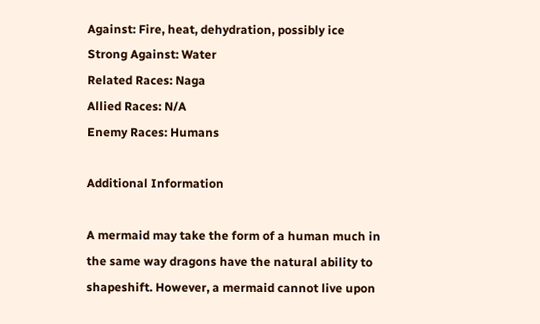Against: Fire, heat, dehydration, possibly ice
Strong Against: Water
Related Races: Naga
Allied Races: N/A
Enemy Races: Humans

Additional Information

A mermaid may take the form of a human much in the same way dragons have the natural ability to shapeshift. However, a mermaid cannot live upon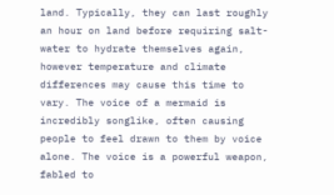land. Typically, they can last roughly an hour on land before requiring salt-water to hydrate themselves again, however temperature and climate differences may cause this time to vary. The voice of a mermaid is incredibly songlike, often causing people to feel drawn to them by voice alone. The voice is a powerful weapon, fabled to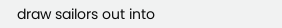draw sailors out into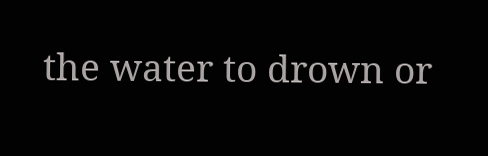the water to drown or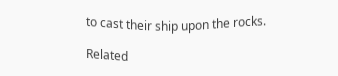to cast their ship upon the rocks.

Related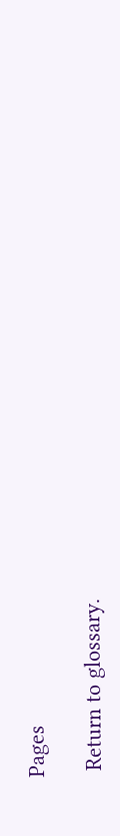Pages

 Return to glossary.